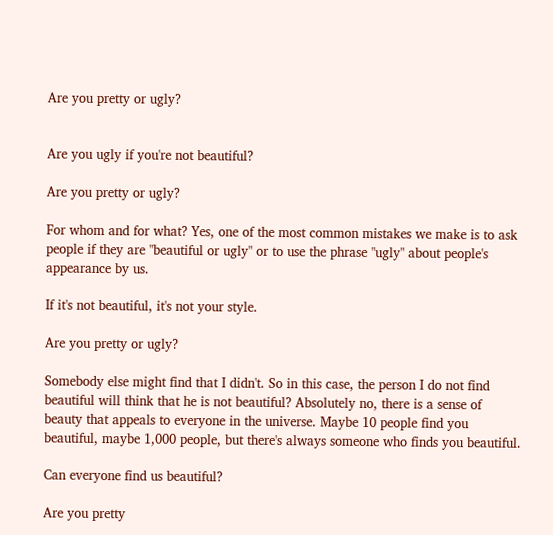Are you pretty or ugly?


Are you ugly if you're not beautiful?

Are you pretty or ugly?

For whom and for what? Yes, one of the most common mistakes we make is to ask people if they are "beautiful or ugly" or to use the phrase "ugly" about people's appearance by us.

If it's not beautiful, it's not your style.

Are you pretty or ugly?

Somebody else might find that I didn't. So in this case, the person I do not find beautiful will think that he is not beautiful? Absolutely no, there is a sense of beauty that appeals to everyone in the universe. Maybe 10 people find you beautiful, maybe 1,000 people, but there's always someone who finds you beautiful.

Can everyone find us beautiful?

Are you pretty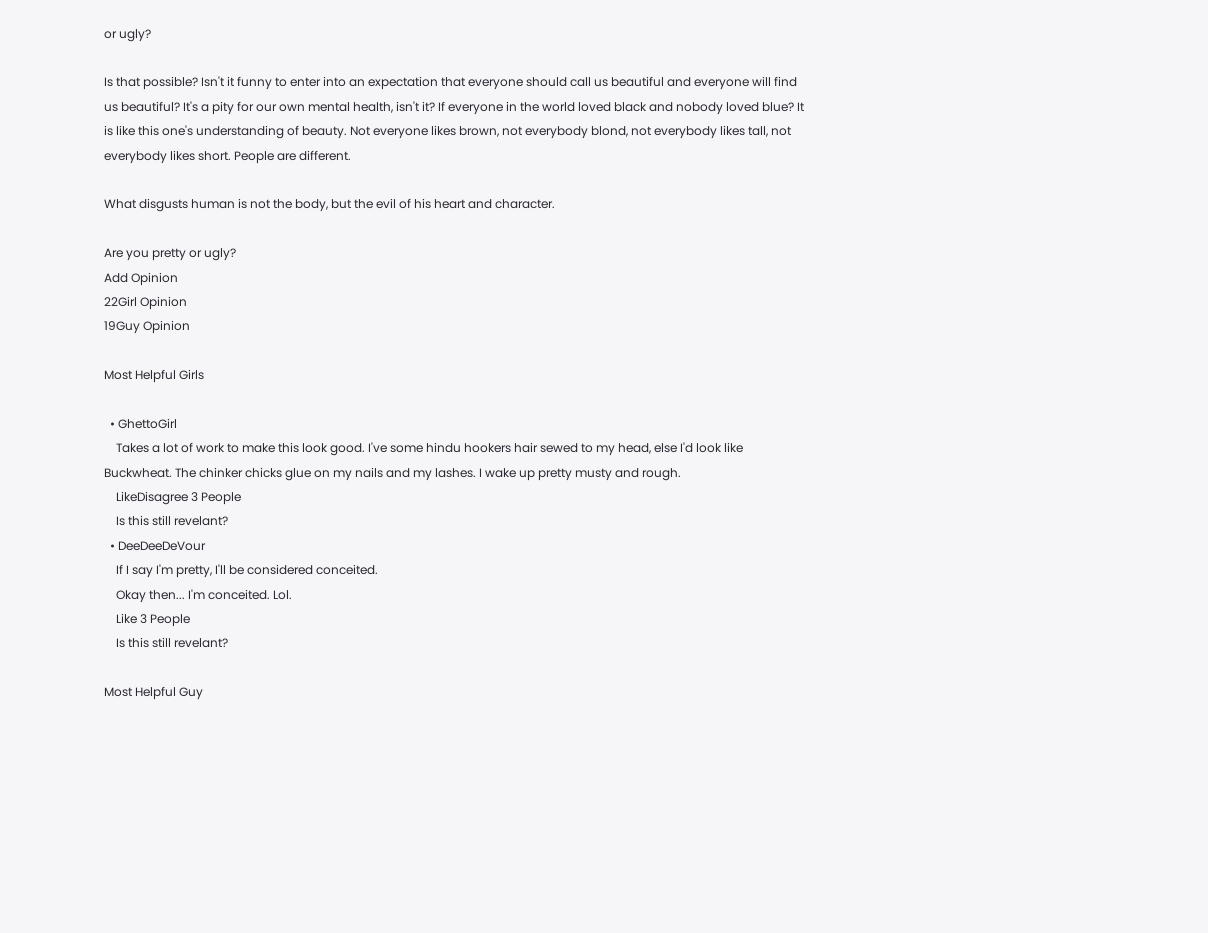or ugly?

Is that possible? Isn't it funny to enter into an expectation that everyone should call us beautiful and everyone will find us beautiful? It's a pity for our own mental health, isn't it? If everyone in the world loved black and nobody loved blue? It is like this one's understanding of beauty. Not everyone likes brown, not everybody blond, not everybody likes tall, not everybody likes short. People are different.

What disgusts human is not the body, but the evil of his heart and character.

Are you pretty or ugly?
Add Opinion
22Girl Opinion
19Guy Opinion

Most Helpful Girls

  • GhettoGirl
    Takes a lot of work to make this look good. I've some hindu hookers hair sewed to my head, else I'd look like Buckwheat. The chinker chicks glue on my nails and my lashes. I wake up pretty musty and rough.
    LikeDisagree 3 People
    Is this still revelant?
  • DeeDeeDeVour
    If I say I'm pretty, I'll be considered conceited.
    Okay then... I'm conceited. Lol.
    Like 3 People
    Is this still revelant?

Most Helpful Guy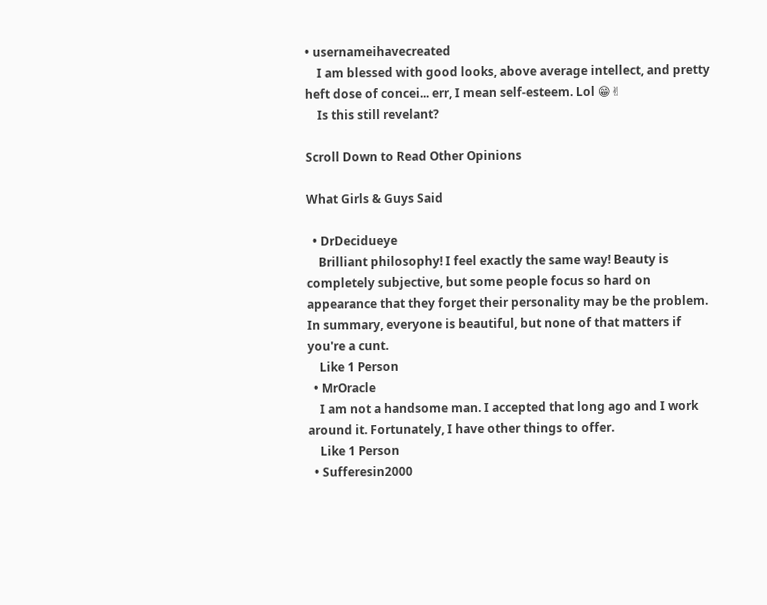• usernameihavecreated
    I am blessed with good looks, above average intellect, and pretty heft dose of concei... err, I mean self-esteem. Lol 😁✌
    Is this still revelant?

Scroll Down to Read Other Opinions

What Girls & Guys Said

  • DrDecidueye
    Brilliant philosophy! I feel exactly the same way! Beauty is completely subjective, but some people focus so hard on appearance that they forget their personality may be the problem. In summary, everyone is beautiful, but none of that matters if you're a cunt.
    Like 1 Person
  • MrOracle
    I am not a handsome man. I accepted that long ago and I work around it. Fortunately, I have other things to offer.
    Like 1 Person
  • Sufferesin2000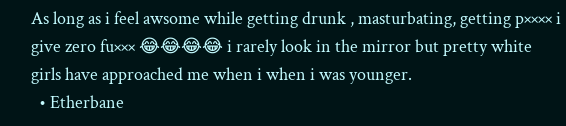As long as i feel awsome while getting drunk , masturbating, getting p×××× i give zero fu××× 😂😂😂😂 i rarely look in the mirror but pretty white girls have approached me when i when i was younger.
  • Etherbane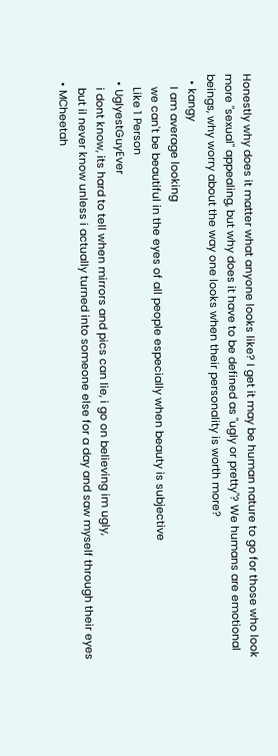Honestly why does it matter what anyone looks like? I get it may be human nature to go for those who look more "sexual" appealing, but why does it have to be defined as "ugly or pretty"? We humans are emotional beings, why worry about the way one looks when their personality is worth more?
  • kangy
    I am average looking
    we can't be beautiful in the eyes of all people especially when beauty is subjective
    Like 1 Person
  • UglyestGuyEver
    i dont know, its hard to tell when mirrors and pics can lie, i go on believing im ugly,
    but il never know unless i actually turned into someone else for a day and saw myself through their eyes
  • MCheetah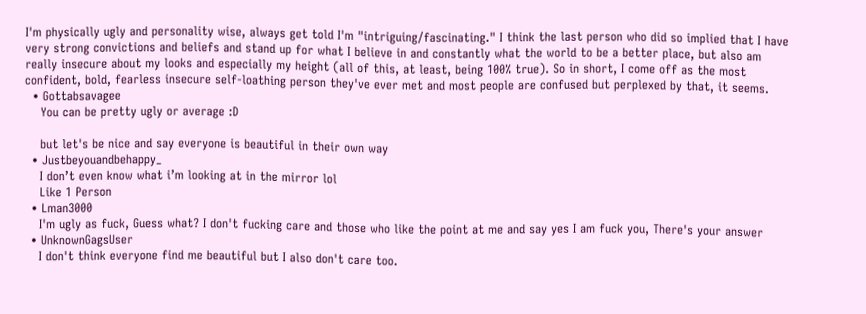I'm physically ugly and personality wise, always get told I'm "intriguing/fascinating." I think the last person who did so implied that I have very strong convictions and beliefs and stand up for what I believe in and constantly what the world to be a better place, but also am really insecure about my looks and especially my height (all of this, at least, being 100% true). So in short, I come off as the most confident, bold, fearless insecure self-loathing person they've ever met and most people are confused but perplexed by that, it seems.
  • Gottabsavagee
    You can be pretty ugly or average :D

    but let's be nice and say everyone is beautiful in their own way
  • Justbeyouandbehappy_
    I don’t even know what i’m looking at in the mirror lol
    Like 1 Person
  • Lman3000
    I'm ugly as fuck, Guess what? I don't fucking care and those who like the point at me and say yes I am fuck you, There's your answer
  • UnknownGagsUser
    I don't think everyone find me beautiful but I also don't care too.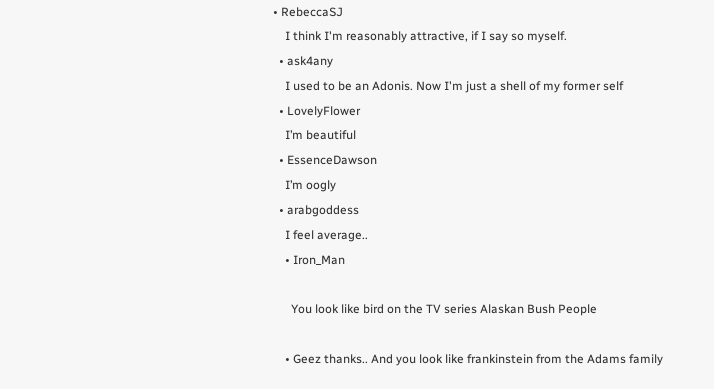• RebeccaSJ
    I think I'm reasonably attractive, if I say so myself.
  • ask4any
    I used to be an Adonis. Now I'm just a shell of my former self
  • LovelyFlower
    I’m beautiful
  • EssenceDawson
    I’m oogly
  • arabgoddess
    I feel average..
    • Iron_Man

      You look like bird on the TV series Alaskan Bush People

    • Geez thanks.. And you look like frankinstein from the Adams family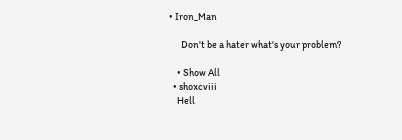• Iron_Man

      Don't be a hater what's your problem?

    • Show All
  • shoxcviii
    Hell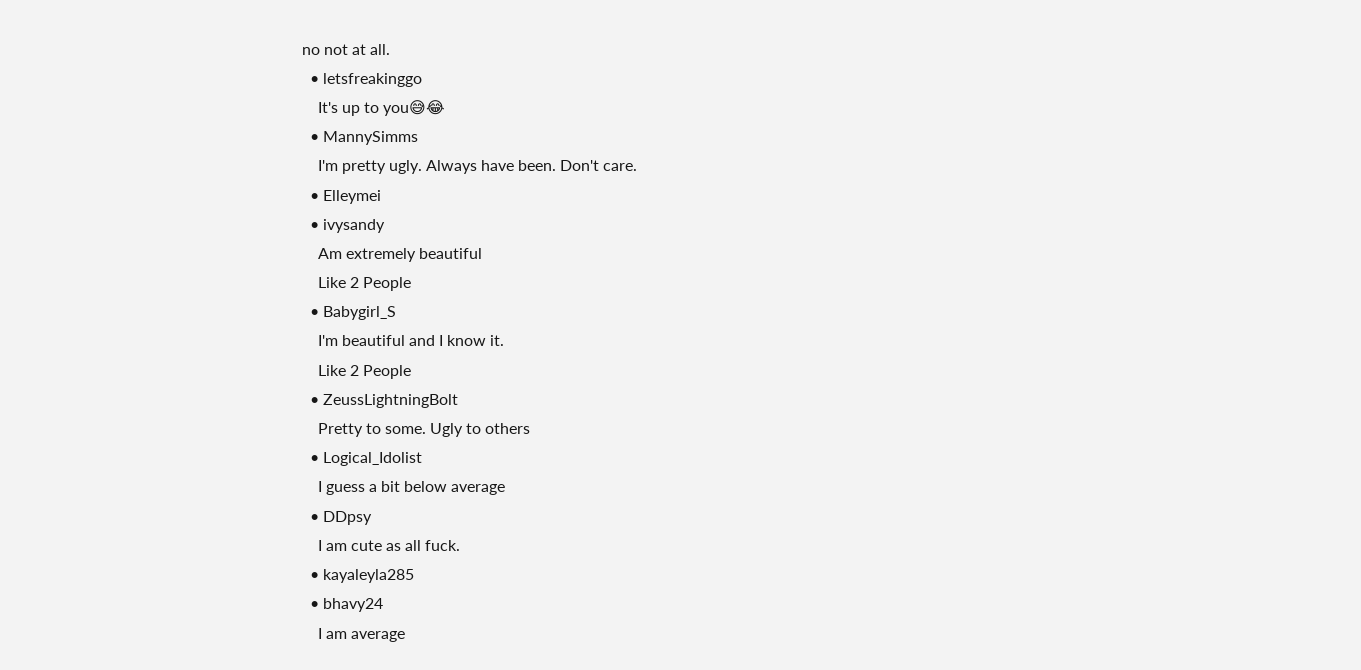no not at all.
  • letsfreakinggo
    It's up to you😅😂
  • MannySimms
    I'm pretty ugly. Always have been. Don't care.
  • Elleymei
  • ivysandy
    Am extremely beautiful
    Like 2 People
  • Babygirl_S
    I'm beautiful and I know it.
    Like 2 People
  • ZeussLightningBolt
    Pretty to some. Ugly to others
  • Logical_Idolist
    I guess a bit below average
  • DDpsy
    I am cute as all fuck.
  • kayaleyla285
  • bhavy24
    I am average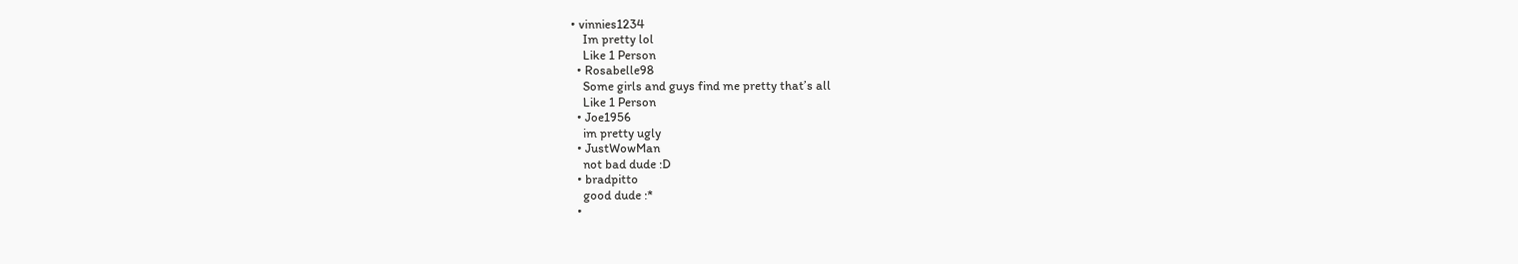• vinnies1234
    Im pretty lol
    Like 1 Person
  • Rosabelle98
    Some girls and guys find me pretty that’s all
    Like 1 Person
  • Joe1956
    im pretty ugly
  • JustWowMan
    not bad dude :D
  • bradpitto
    good dude :*
  •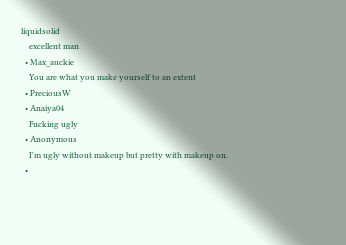liquidsolid
    excellent man
  • Max_auckie
    You are what you make yourself to an extent
  • PreciousW
  • Anaiya04
    Fucking ugly
  • Anonymous
    I'm ugly without makeup but pretty with makeup on.
  •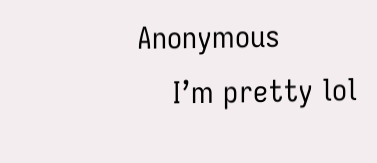Anonymous
    I’m pretty lol